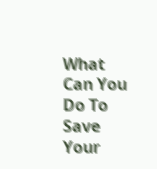What Can You Do To Save Your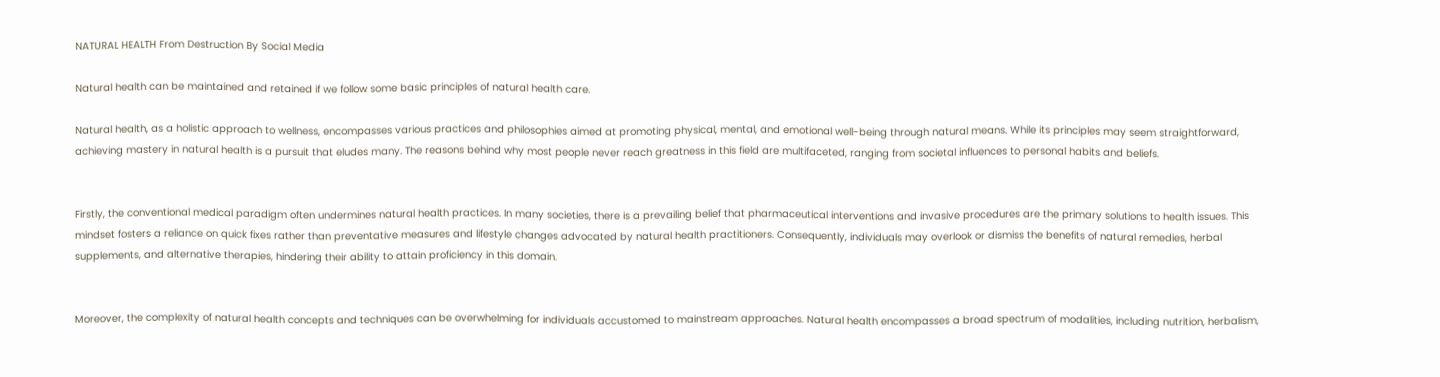NATURAL HEALTH From Destruction By Social Media

Natural health can be maintained and retained if we follow some basic principles of natural health care.

Natural health, as a holistic approach to wellness, encompasses various practices and philosophies aimed at promoting physical, mental, and emotional well-being through natural means. While its principles may seem straightforward, achieving mastery in natural health is a pursuit that eludes many. The reasons behind why most people never reach greatness in this field are multifaceted, ranging from societal influences to personal habits and beliefs.


Firstly, the conventional medical paradigm often undermines natural health practices. In many societies, there is a prevailing belief that pharmaceutical interventions and invasive procedures are the primary solutions to health issues. This mindset fosters a reliance on quick fixes rather than preventative measures and lifestyle changes advocated by natural health practitioners. Consequently, individuals may overlook or dismiss the benefits of natural remedies, herbal supplements, and alternative therapies, hindering their ability to attain proficiency in this domain.


Moreover, the complexity of natural health concepts and techniques can be overwhelming for individuals accustomed to mainstream approaches. Natural health encompasses a broad spectrum of modalities, including nutrition, herbalism,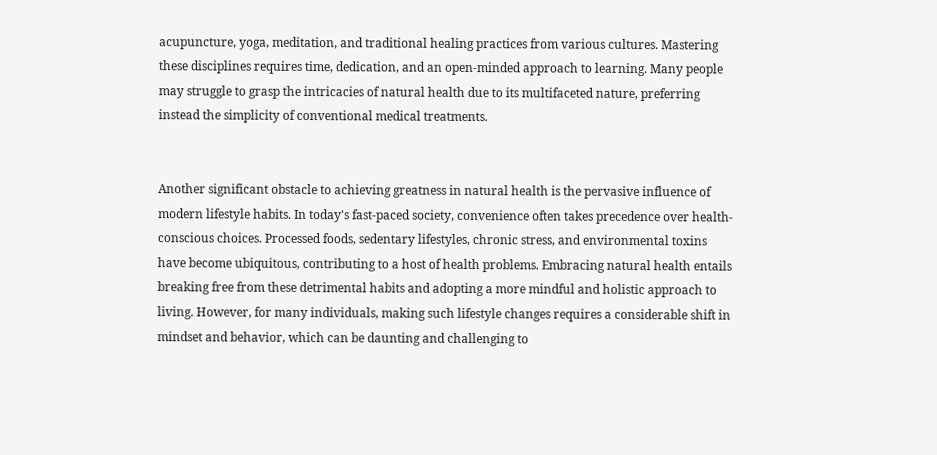acupuncture, yoga, meditation, and traditional healing practices from various cultures. Mastering these disciplines requires time, dedication, and an open-minded approach to learning. Many people may struggle to grasp the intricacies of natural health due to its multifaceted nature, preferring instead the simplicity of conventional medical treatments.


Another significant obstacle to achieving greatness in natural health is the pervasive influence of modern lifestyle habits. In today's fast-paced society, convenience often takes precedence over health-conscious choices. Processed foods, sedentary lifestyles, chronic stress, and environmental toxins have become ubiquitous, contributing to a host of health problems. Embracing natural health entails breaking free from these detrimental habits and adopting a more mindful and holistic approach to living. However, for many individuals, making such lifestyle changes requires a considerable shift in mindset and behavior, which can be daunting and challenging to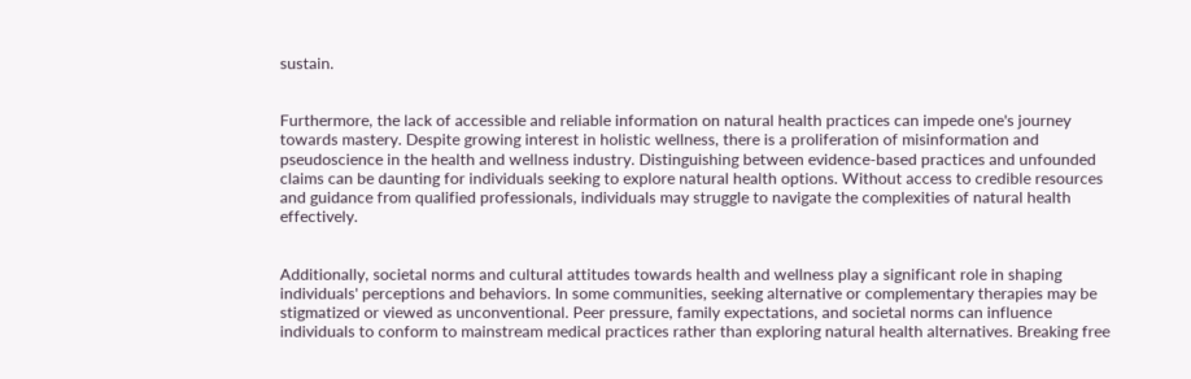sustain.


Furthermore, the lack of accessible and reliable information on natural health practices can impede one's journey towards mastery. Despite growing interest in holistic wellness, there is a proliferation of misinformation and pseudoscience in the health and wellness industry. Distinguishing between evidence-based practices and unfounded claims can be daunting for individuals seeking to explore natural health options. Without access to credible resources and guidance from qualified professionals, individuals may struggle to navigate the complexities of natural health effectively.


Additionally, societal norms and cultural attitudes towards health and wellness play a significant role in shaping individuals' perceptions and behaviors. In some communities, seeking alternative or complementary therapies may be stigmatized or viewed as unconventional. Peer pressure, family expectations, and societal norms can influence individuals to conform to mainstream medical practices rather than exploring natural health alternatives. Breaking free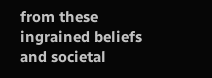from these ingrained beliefs and societal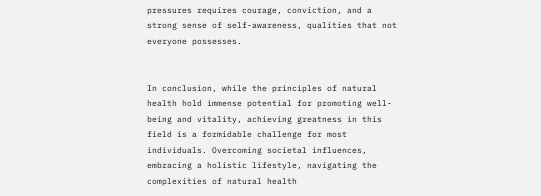pressures requires courage, conviction, and a strong sense of self-awareness, qualities that not everyone possesses.


In conclusion, while the principles of natural health hold immense potential for promoting well-being and vitality, achieving greatness in this field is a formidable challenge for most individuals. Overcoming societal influences, embracing a holistic lifestyle, navigating the complexities of natural health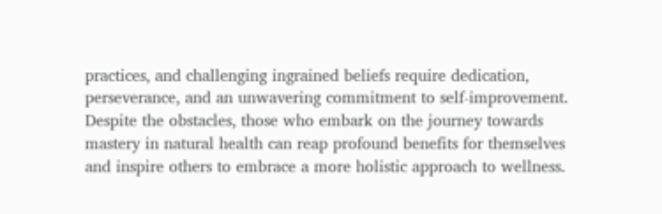practices, and challenging ingrained beliefs require dedication, perseverance, and an unwavering commitment to self-improvement. Despite the obstacles, those who embark on the journey towards mastery in natural health can reap profound benefits for themselves and inspire others to embrace a more holistic approach to wellness.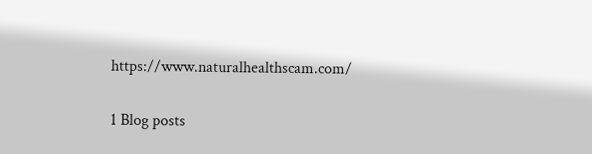https://www.naturalhealthscam.com/


1 Blog posts